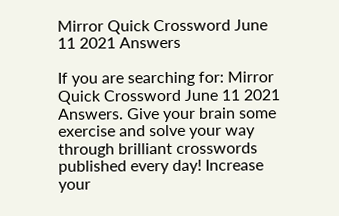Mirror Quick Crossword June 11 2021 Answers

If you are searching for: Mirror Quick Crossword June 11 2021 Answers. Give your brain some exercise and solve your way through brilliant crosswords published every day! Increase your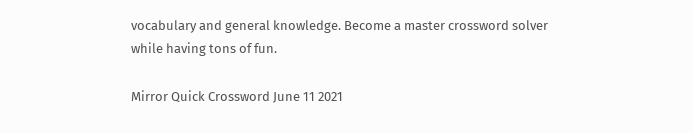vocabulary and general knowledge. Become a master crossword solver while having tons of fun.

Mirror Quick Crossword June 11 2021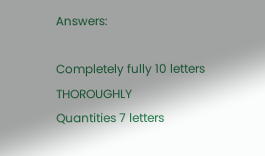Answers:

Completely fully 10 letters THOROUGHLY
Quantities 7 letters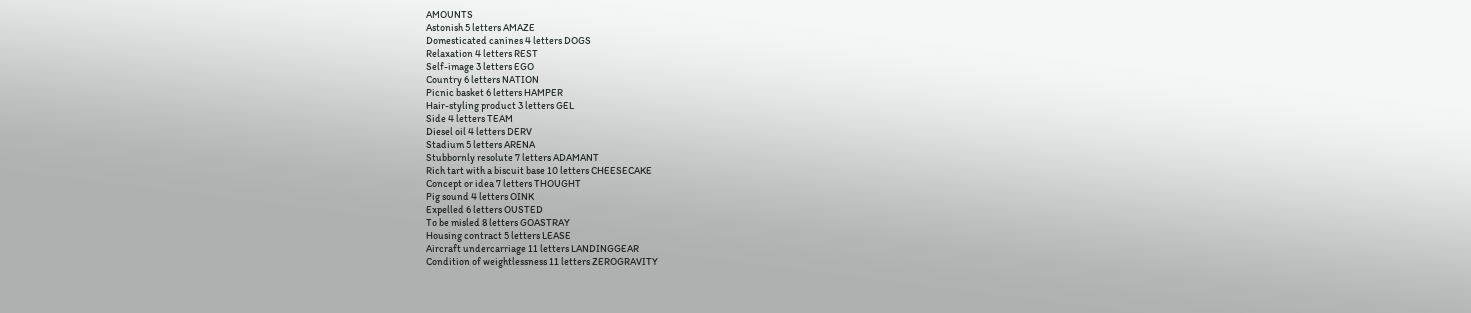AMOUNTS
Astonish 5 letters AMAZE
Domesticated canines 4 letters DOGS
Relaxation 4 letters REST
Self-image 3 letters EGO
Country 6 letters NATION
Picnic basket 6 letters HAMPER
Hair-styling product 3 letters GEL
Side 4 letters TEAM
Diesel oil 4 letters DERV
Stadium 5 letters ARENA
Stubbornly resolute 7 letters ADAMANT
Rich tart with a biscuit base 10 letters CHEESECAKE
Concept or idea 7 letters THOUGHT
Pig sound 4 letters OINK
Expelled 6 letters OUSTED
To be misled 8 letters GOASTRAY
Housing contract 5 letters LEASE
Aircraft undercarriage 11 letters LANDINGGEAR
Condition of weightlessness 11 letters ZEROGRAVITY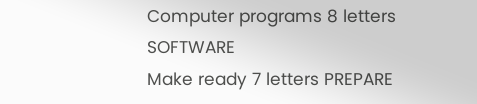Computer programs 8 letters SOFTWARE
Make ready 7 letters PREPARE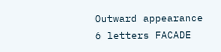Outward appearance 6 letters FACADE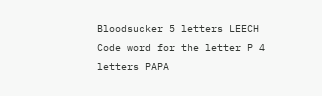Bloodsucker 5 letters LEECH
Code word for the letter P 4 letters PAPA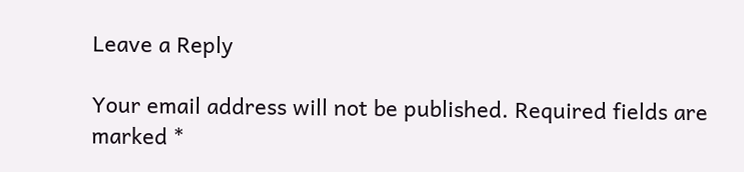Leave a Reply

Your email address will not be published. Required fields are marked *